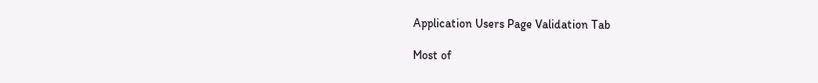Application Users Page Validation Tab

Most of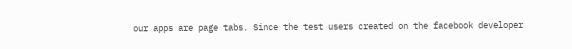our apps are page tabs. Since the test users created on the facebook developer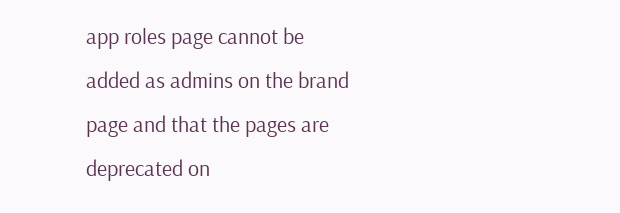app roles page cannot be added as admins on the brand page and that the pages are deprecated on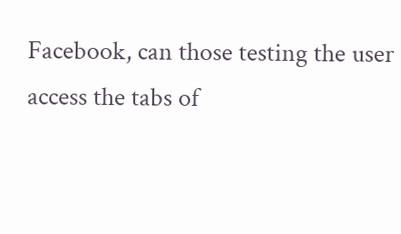Facebook, can those testing the user access the tabs of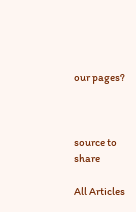our pages?



source to share

All Articles